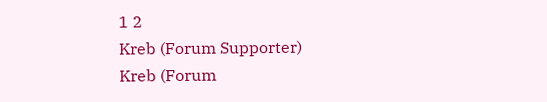1 2
Kreb (Forum Supporter)
Kreb (Forum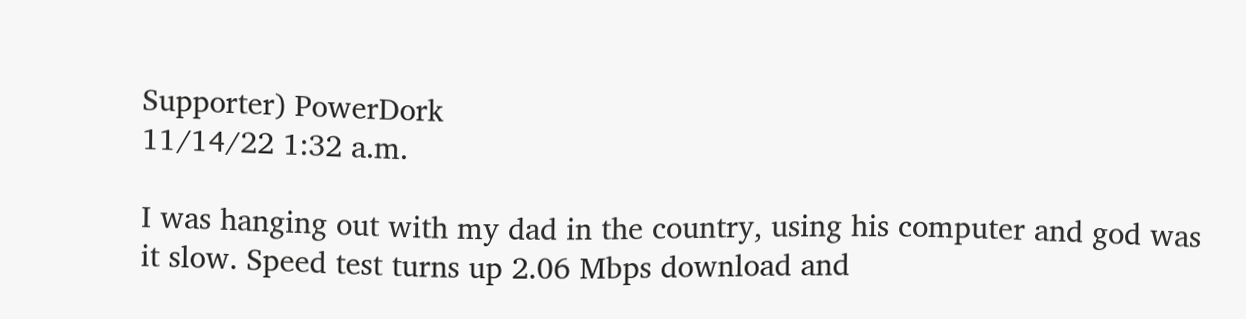Supporter) PowerDork
11/14/22 1:32 a.m.

I was hanging out with my dad in the country, using his computer and god was it slow. Speed test turns up 2.06 Mbps download and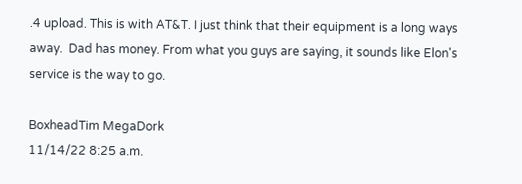.4 upload. This is with AT&T. I just think that their equipment is a long ways away.  Dad has money. From what you guys are saying, it sounds like Elon's service is the way to go.

BoxheadTim MegaDork
11/14/22 8:25 a.m.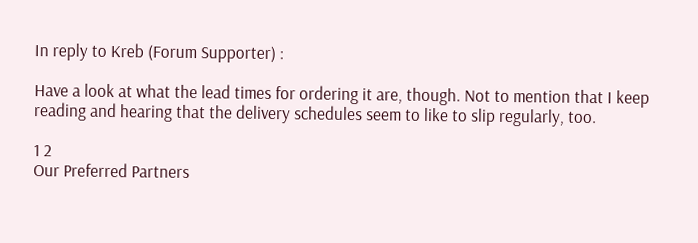In reply to Kreb (Forum Supporter) :

Have a look at what the lead times for ordering it are, though. Not to mention that I keep reading and hearing that the delivery schedules seem to like to slip regularly, too.

1 2
Our Preferred Partners